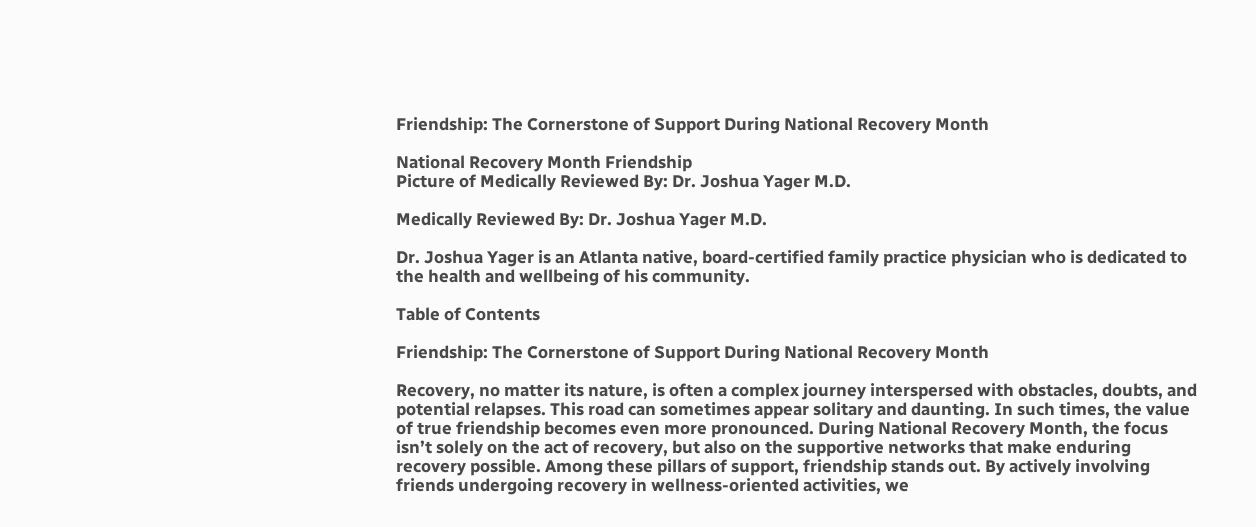Friendship: The Cornerstone of Support During National Recovery Month

National Recovery Month Friendship
Picture of Medically Reviewed By: Dr. Joshua Yager M.D.

Medically Reviewed By: Dr. Joshua Yager M.D.

Dr. Joshua Yager is an Atlanta native, board-certified family practice physician who is dedicated to the health and wellbeing of his community.

Table of Contents

Friendship: The Cornerstone of Support During National Recovery Month

Recovery, no matter its nature, is often a complex journey interspersed with obstacles, doubts, and potential relapses. This road can sometimes appear solitary and daunting. In such times, the value of true friendship becomes even more pronounced. During National Recovery Month, the focus isn’t solely on the act of recovery, but also on the supportive networks that make enduring recovery possible. Among these pillars of support, friendship stands out. By actively involving friends undergoing recovery in wellness-oriented activities, we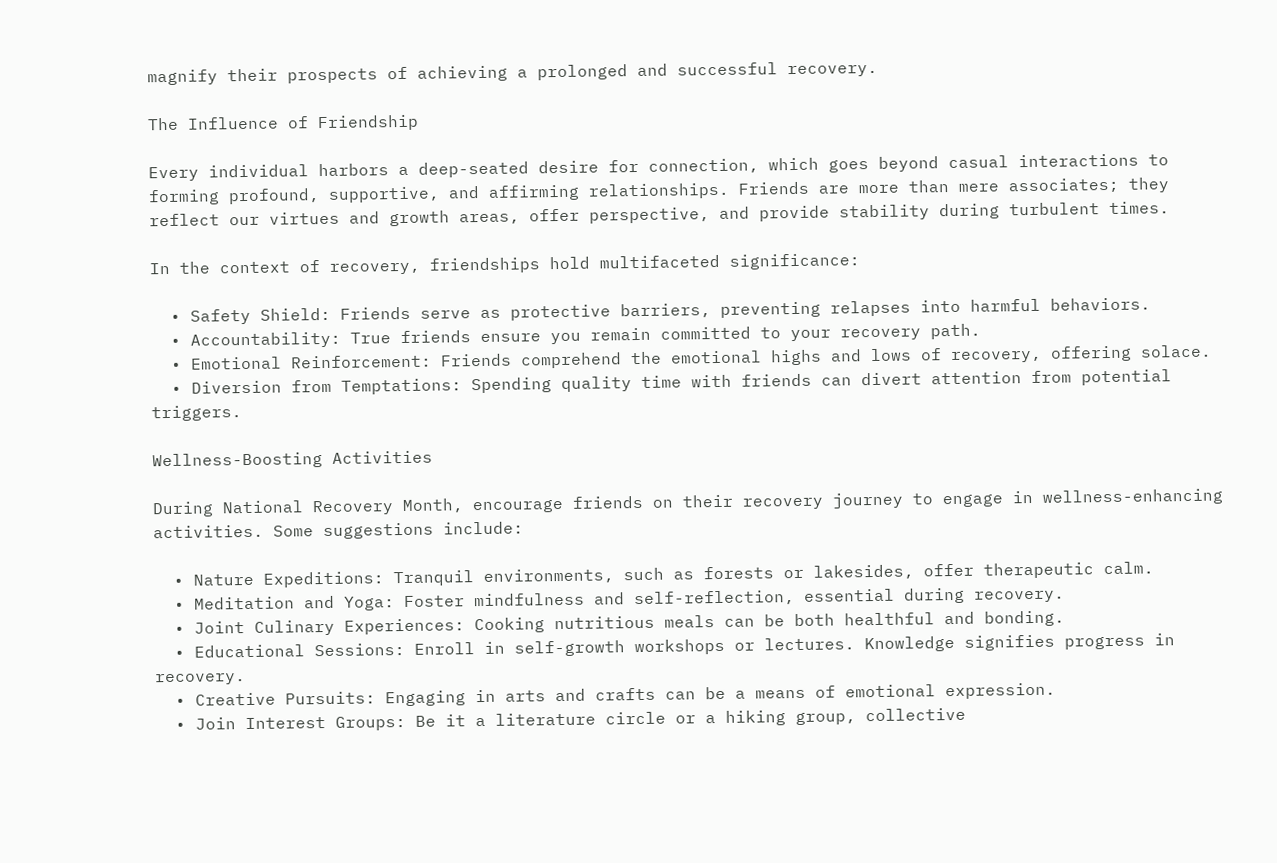magnify their prospects of achieving a prolonged and successful recovery.

The Influence of Friendship

Every individual harbors a deep-seated desire for connection, which goes beyond casual interactions to forming profound, supportive, and affirming relationships. Friends are more than mere associates; they reflect our virtues and growth areas, offer perspective, and provide stability during turbulent times.

In the context of recovery, friendships hold multifaceted significance:

  • Safety Shield: Friends serve as protective barriers, preventing relapses into harmful behaviors.
  • Accountability: True friends ensure you remain committed to your recovery path.
  • Emotional Reinforcement: Friends comprehend the emotional highs and lows of recovery, offering solace.
  • Diversion from Temptations: Spending quality time with friends can divert attention from potential triggers.

Wellness-Boosting Activities

During National Recovery Month, encourage friends on their recovery journey to engage in wellness-enhancing activities. Some suggestions include:

  • Nature Expeditions: Tranquil environments, such as forests or lakesides, offer therapeutic calm.
  • Meditation and Yoga: Foster mindfulness and self-reflection, essential during recovery.
  • Joint Culinary Experiences: Cooking nutritious meals can be both healthful and bonding.
  • Educational Sessions: Enroll in self-growth workshops or lectures. Knowledge signifies progress in recovery.
  • Creative Pursuits: Engaging in arts and crafts can be a means of emotional expression.
  • Join Interest Groups: Be it a literature circle or a hiking group, collective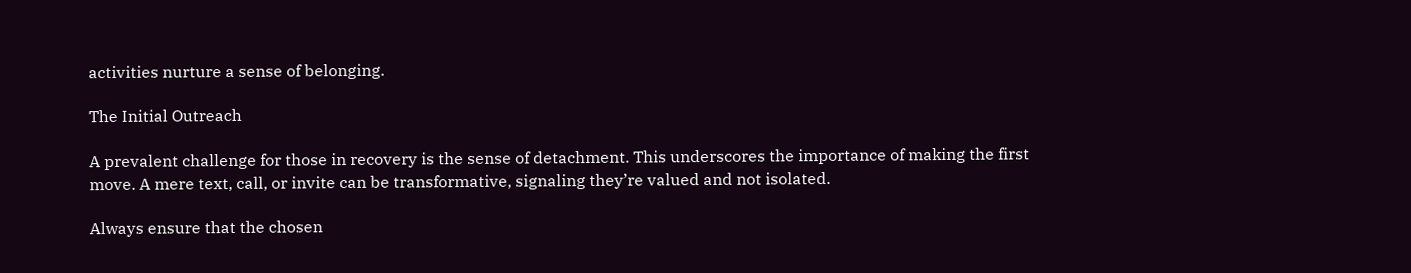activities nurture a sense of belonging.

The Initial Outreach

A prevalent challenge for those in recovery is the sense of detachment. This underscores the importance of making the first move. A mere text, call, or invite can be transformative, signaling they’re valued and not isolated.

Always ensure that the chosen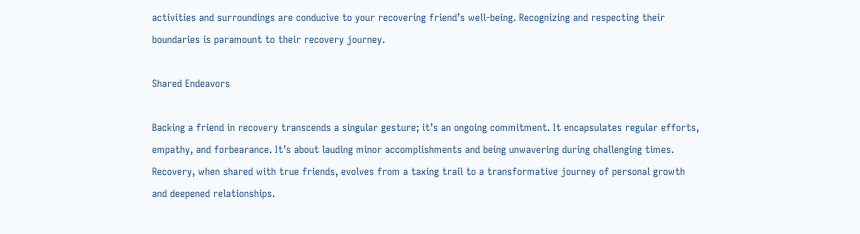activities and surroundings are conducive to your recovering friend’s well-being. Recognizing and respecting their boundaries is paramount to their recovery journey.

Shared Endeavors

Backing a friend in recovery transcends a singular gesture; it’s an ongoing commitment. It encapsulates regular efforts, empathy, and forbearance. It’s about lauding minor accomplishments and being unwavering during challenging times. Recovery, when shared with true friends, evolves from a taxing trail to a transformative journey of personal growth and deepened relationships.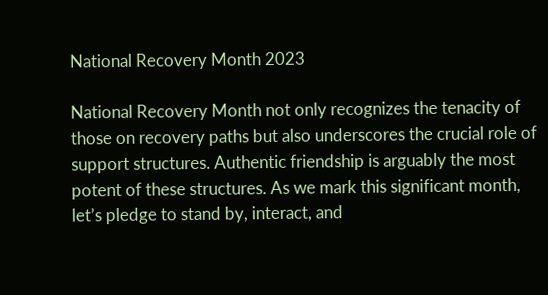National Recovery Month 2023

National Recovery Month not only recognizes the tenacity of those on recovery paths but also underscores the crucial role of support structures. Authentic friendship is arguably the most potent of these structures. As we mark this significant month, let’s pledge to stand by, interact, and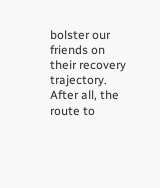bolster our friends on their recovery trajectory. After all, the route to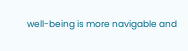well-being is more navigable and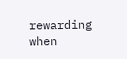rewarding when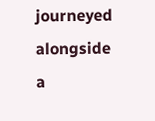journeyed alongside a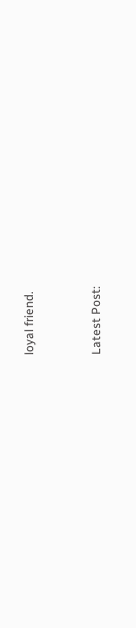loyal friend.


Latest Post: